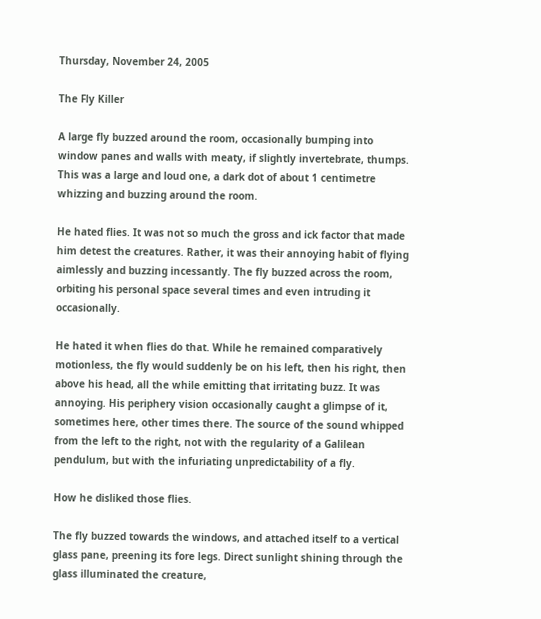Thursday, November 24, 2005

The Fly Killer

A large fly buzzed around the room, occasionally bumping into window panes and walls with meaty, if slightly invertebrate, thumps. This was a large and loud one, a dark dot of about 1 centimetre whizzing and buzzing around the room.

He hated flies. It was not so much the gross and ick factor that made him detest the creatures. Rather, it was their annoying habit of flying aimlessly and buzzing incessantly. The fly buzzed across the room, orbiting his personal space several times and even intruding it occasionally.

He hated it when flies do that. While he remained comparatively motionless, the fly would suddenly be on his left, then his right, then above his head, all the while emitting that irritating buzz. It was annoying. His periphery vision occasionally caught a glimpse of it, sometimes here, other times there. The source of the sound whipped from the left to the right, not with the regularity of a Galilean pendulum, but with the infuriating unpredictability of a fly.

How he disliked those flies.

The fly buzzed towards the windows, and attached itself to a vertical glass pane, preening its fore legs. Direct sunlight shining through the glass illuminated the creature,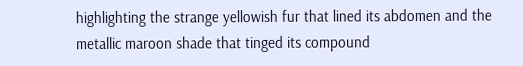highlighting the strange yellowish fur that lined its abdomen and the metallic maroon shade that tinged its compound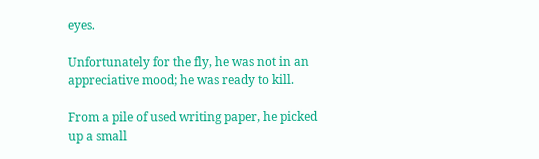eyes.

Unfortunately for the fly, he was not in an appreciative mood; he was ready to kill.

From a pile of used writing paper, he picked up a small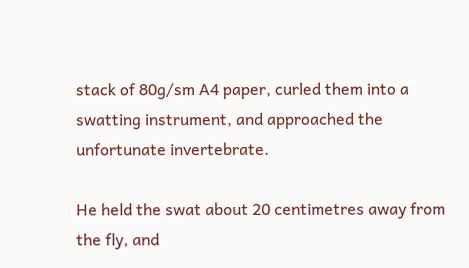stack of 80g/sm A4 paper, curled them into a swatting instrument, and approached the unfortunate invertebrate.

He held the swat about 20 centimetres away from the fly, and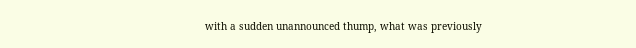with a sudden unannounced thump, what was previously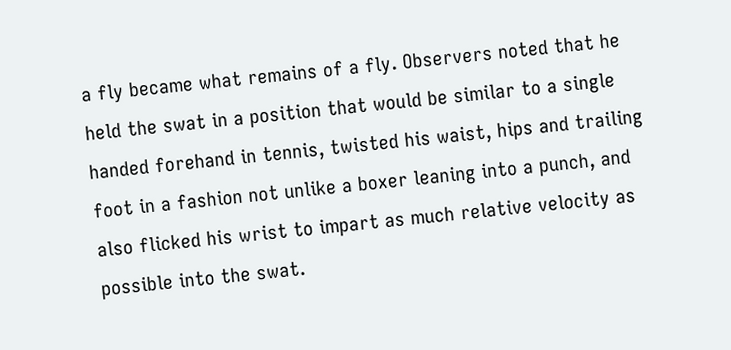a fly became what remains of a fly. Observers noted that he held the swat in a position that would be similar to a single handed forehand in tennis, twisted his waist, hips and trailing foot in a fashion not unlike a boxer leaning into a punch, and also flicked his wrist to impart as much relative velocity as possible into the swat.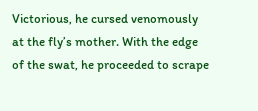Victorious, he cursed venomously at the fly’s mother. With the edge of the swat, he proceeded to scrape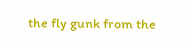the fly gunk from the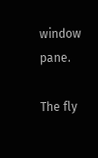window pane.

The fly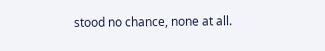stood no chance, none at all.